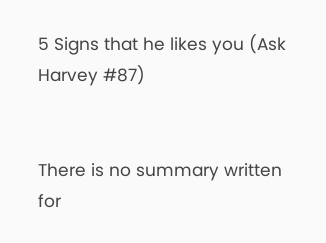5 Signs that he likes you (Ask Harvey #87)


There is no summary written for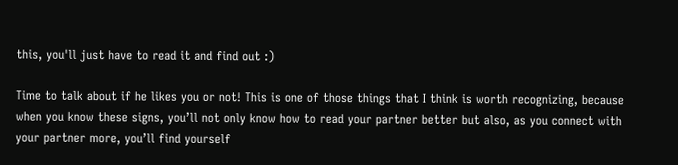this, you'll just have to read it and find out :)

Time to talk about if he likes you or not! This is one of those things that I think is worth recognizing, because when you know these signs, you’ll not only know how to read your partner better but also, as you connect with your partner more, you’ll find yourself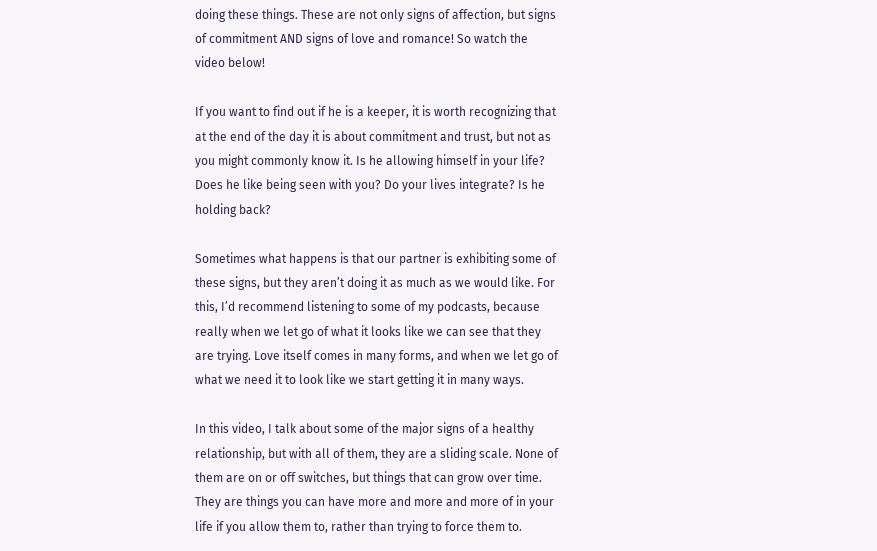doing these things. These are not only signs of affection, but signs of commitment AND signs of love and romance! So watch the video below!

If you want to find out if he is a keeper, it is worth recognizing that at the end of the day it is about commitment and trust, but not as you might commonly know it. Is he allowing himself in your life? Does he like being seen with you? Do your lives integrate? Is he holding back?

Sometimes what happens is that our partner is exhibiting some of these signs, but they aren’t doing it as much as we would like. For this, I’d recommend listening to some of my podcasts, because really when we let go of what it looks like we can see that they are trying. Love itself comes in many forms, and when we let go of what we need it to look like we start getting it in many ways.

In this video, I talk about some of the major signs of a healthy relationship, but with all of them, they are a sliding scale. None of them are on or off switches, but things that can grow over time. They are things you can have more and more and more of in your life if you allow them to, rather than trying to force them to.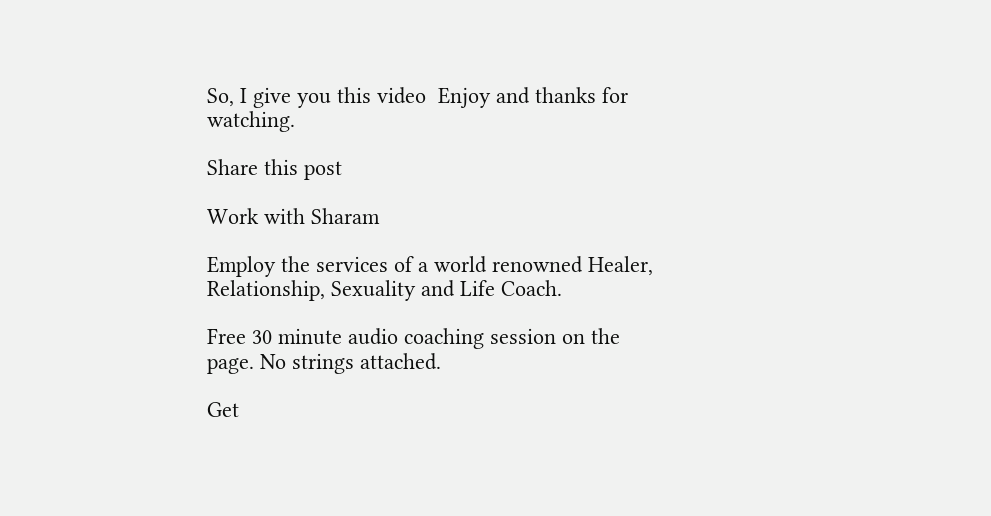So, I give you this video  Enjoy and thanks for watching.

Share this post

Work with Sharam

Employ the services of a world renowned Healer, Relationship, Sexuality and Life Coach.

Free 30 minute audio coaching session on the page. No strings attached.

Get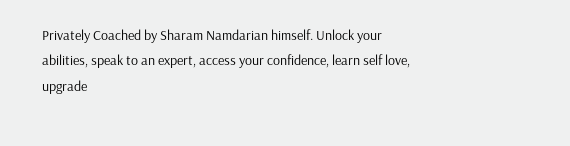Privately Coached by Sharam Namdarian himself. Unlock your abilities, speak to an expert, access your confidence, learn self love, upgrade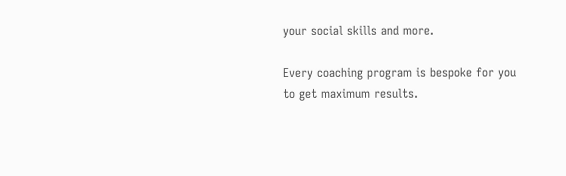your social skills and more.

Every coaching program is bespoke for you to get maximum results.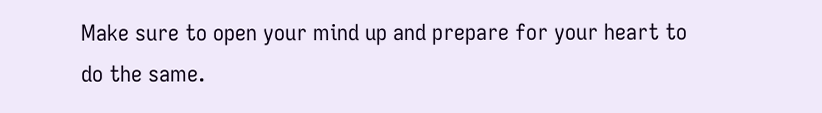Make sure to open your mind up and prepare for your heart to do the same.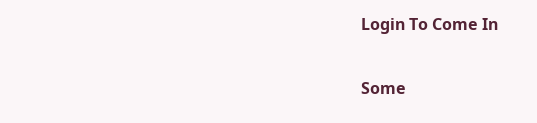Login To Come In

Some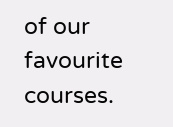of our favourite courses.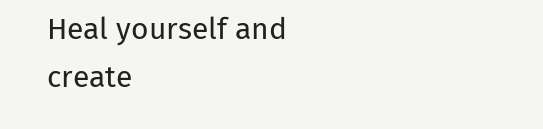Heal yourself and create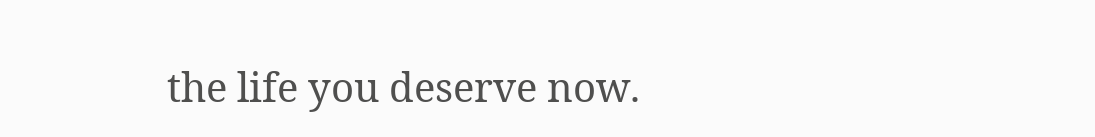the life you deserve now.